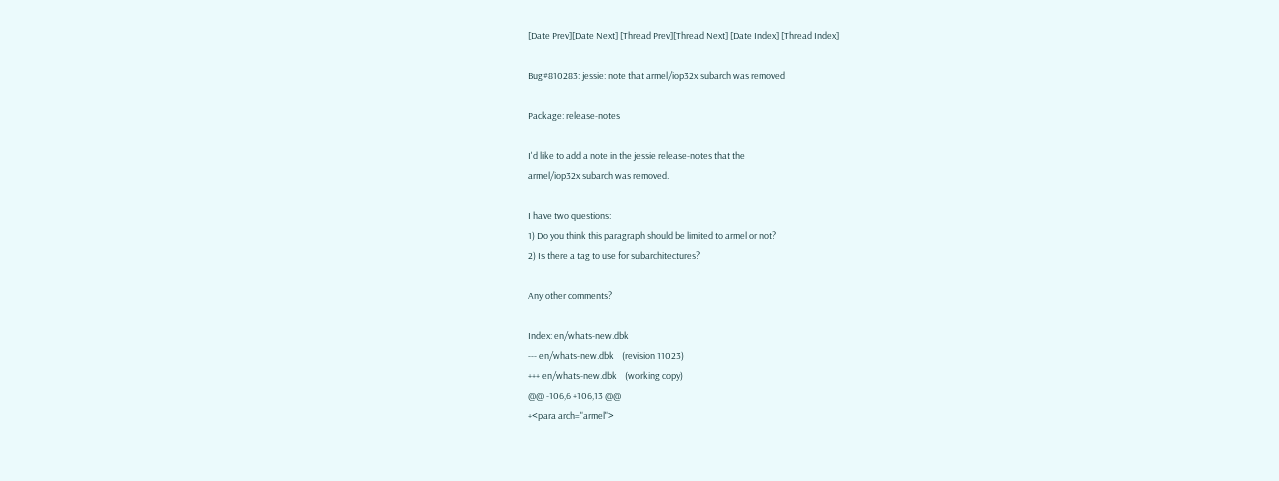[Date Prev][Date Next] [Thread Prev][Thread Next] [Date Index] [Thread Index]

Bug#810283: jessie: note that armel/iop32x subarch was removed

Package: release-notes

I'd like to add a note in the jessie release-notes that the
armel/iop32x subarch was removed.

I have two questions:
1) Do you think this paragraph should be limited to armel or not?
2) Is there a tag to use for subarchitectures?

Any other comments?

Index: en/whats-new.dbk
--- en/whats-new.dbk    (revision 11023)
+++ en/whats-new.dbk    (working copy)
@@ -106,6 +106,13 @@
+<para arch="armel">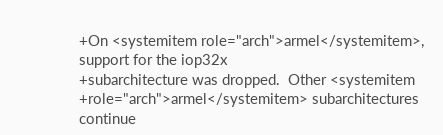+On <systemitem role="arch">armel</systemitem>, support for the iop32x
+subarchitecture was dropped.  Other <systemitem
+role="arch">armel</systemitem> subarchitectures continue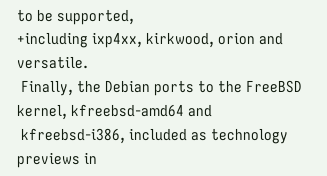to be supported,
+including ixp4xx, kirkwood, orion and versatile.
 Finally, the Debian ports to the FreeBSD kernel, kfreebsd-amd64 and
 kfreebsd-i386, included as technology previews in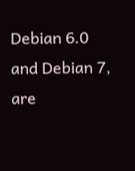Debian 6.0 and Debian 7, are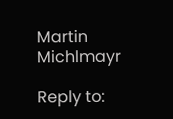Martin Michlmayr

Reply to: